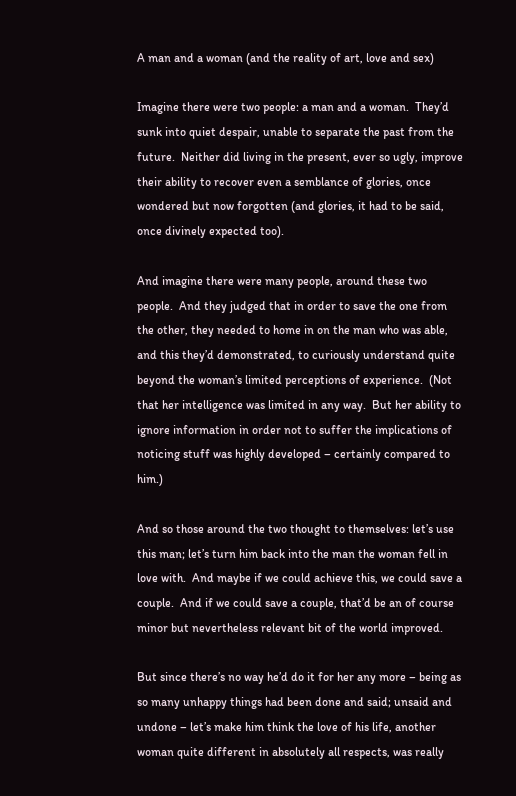A man and a woman (and the reality of art, love and sex)

Imagine there were two people: a man and a woman.  They’d sunk into quiet despair, unable to separate the past from the future.  Neither did living in the present, ever so ugly, improve their ability to recover even a semblance of glories, once wondered but now forgotten (and glories, it had to be said, once divinely expected too).

And imagine there were many people, around these two people.  And they judged that in order to save the one from the other, they needed to home in on the man who was able, and this they’d demonstrated, to curiously understand quite beyond the woman’s limited perceptions of experience.  (Not that her intelligence was limited in any way.  But her ability to ignore information in order not to suffer the implications of noticing stuff was highly developed – certainly compared to him.)

And so those around the two thought to themselves: let’s use this man; let’s turn him back into the man the woman fell in love with.  And maybe if we could achieve this, we could save a couple.  And if we could save a couple, that’d be an of course minor but nevertheless relevant bit of the world improved.

But since there’s no way he’d do it for her any more – being as so many unhappy things had been done and said; unsaid and undone – let’s make him think the love of his life, another woman quite different in absolutely all respects, was really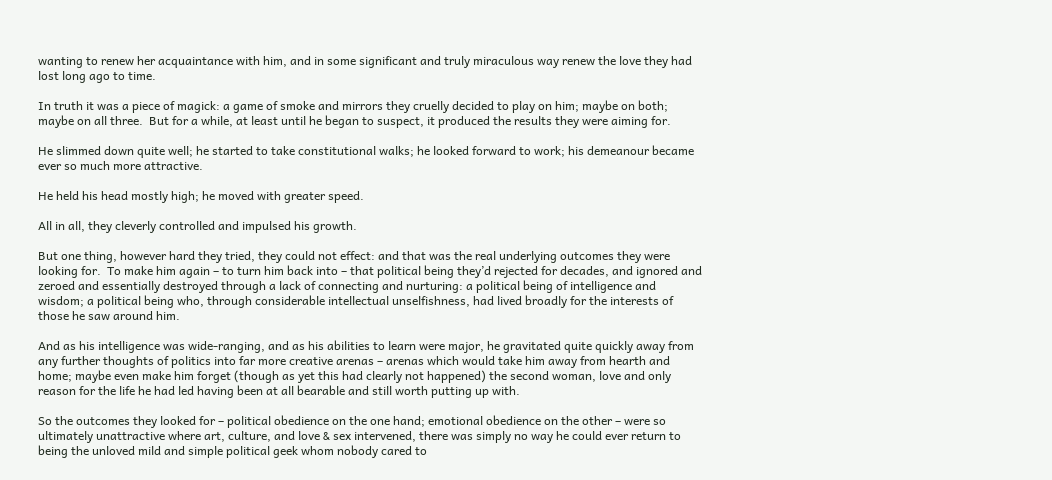wanting to renew her acquaintance with him, and in some significant and truly miraculous way renew the love they had lost long ago to time.

In truth it was a piece of magick: a game of smoke and mirrors they cruelly decided to play on him; maybe on both; maybe on all three.  But for a while, at least until he began to suspect, it produced the results they were aiming for.

He slimmed down quite well; he started to take constitutional walks; he looked forward to work; his demeanour became ever so much more attractive.

He held his head mostly high; he moved with greater speed.

All in all, they cleverly controlled and impulsed his growth.

But one thing, however hard they tried, they could not effect: and that was the real underlying outcomes they were looking for.  To make him again – to turn him back into – that political being they’d rejected for decades, and ignored and zeroed and essentially destroyed through a lack of connecting and nurturing: a political being of intelligence and wisdom; a political being who, through considerable intellectual unselfishness, had lived broadly for the interests of those he saw around him.

And as his intelligence was wide-ranging, and as his abilities to learn were major, he gravitated quite quickly away from any further thoughts of politics into far more creative arenas – arenas which would take him away from hearth and home; maybe even make him forget (though as yet this had clearly not happened) the second woman, love and only reason for the life he had led having been at all bearable and still worth putting up with.

So the outcomes they looked for – political obedience on the one hand; emotional obedience on the other – were so ultimately unattractive where art, culture, and love & sex intervened, there was simply no way he could ever return to being the unloved mild and simple political geek whom nobody cared to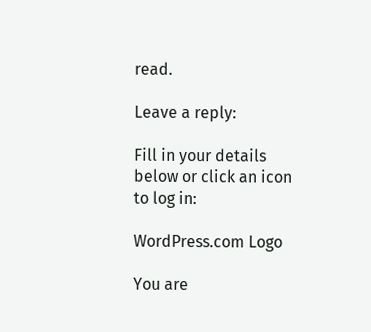read.

Leave a reply:

Fill in your details below or click an icon to log in:

WordPress.com Logo

You are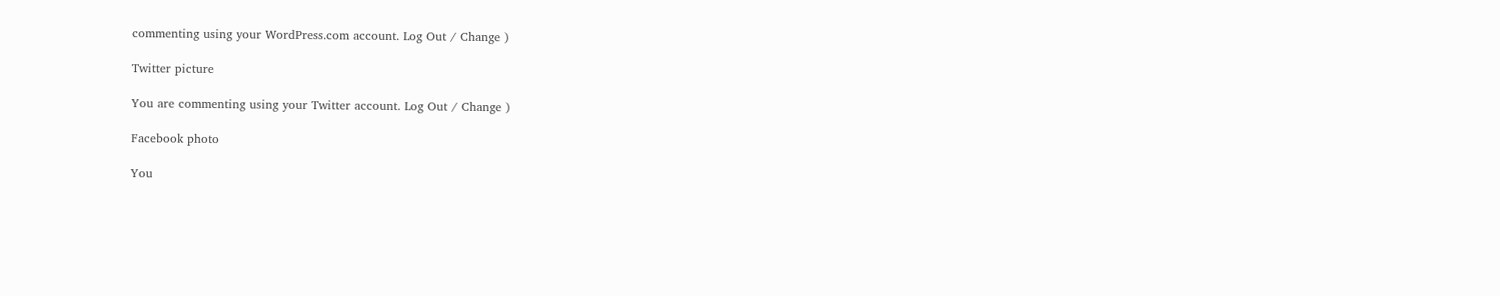commenting using your WordPress.com account. Log Out / Change )

Twitter picture

You are commenting using your Twitter account. Log Out / Change )

Facebook photo

You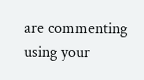are commenting using your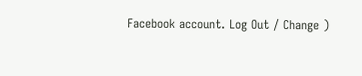Facebook account. Log Out / Change )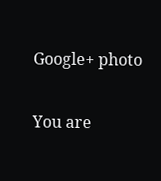Google+ photo

You are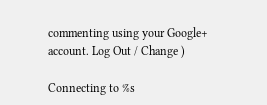commenting using your Google+ account. Log Out / Change )

Connecting to %s